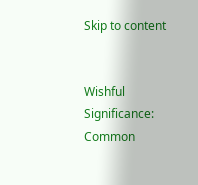Skip to content


Wishful Significance: Common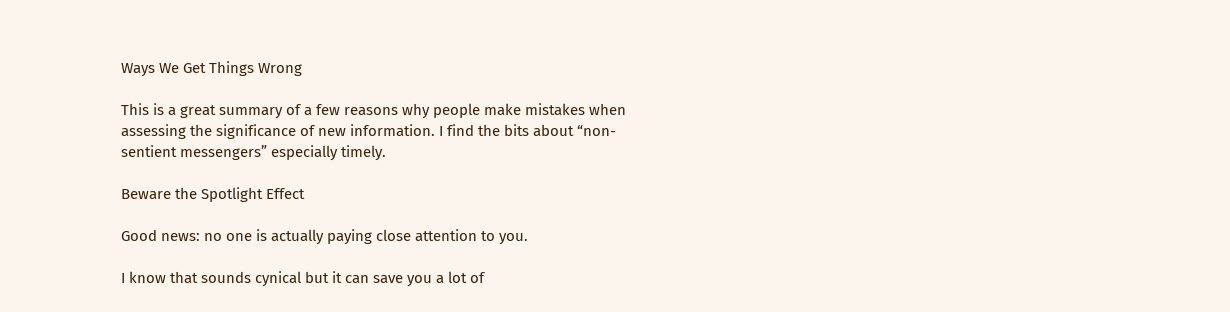Ways We Get Things Wrong

This is a great summary of a few reasons why people make mistakes when assessing the significance of new information. I find the bits about “non-sentient messengers” especially timely.

Beware the Spotlight Effect

Good news: no one is actually paying close attention to you.

I know that sounds cynical but it can save you a lot of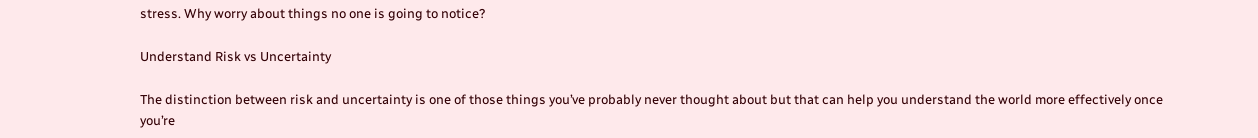stress. Why worry about things no one is going to notice?

Understand Risk vs Uncertainty

The distinction between risk and uncertainty is one of those things you’ve probably never thought about but that can help you understand the world more effectively once you’re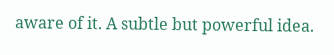aware of it. A subtle but powerful idea.